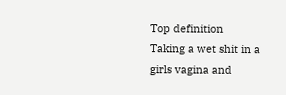Top definition
Taking a wet shit in a girls vagina and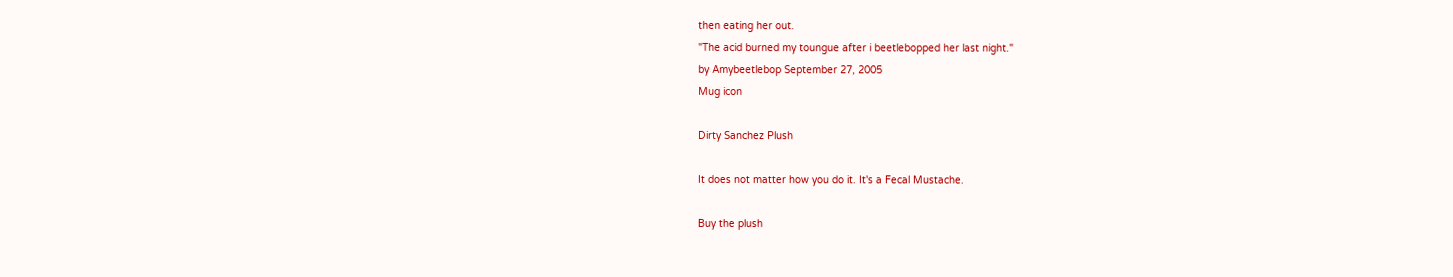then eating her out.
"The acid burned my toungue after i beetlebopped her last night."
by Amybeetlebop September 27, 2005
Mug icon

Dirty Sanchez Plush

It does not matter how you do it. It's a Fecal Mustache.

Buy the plush